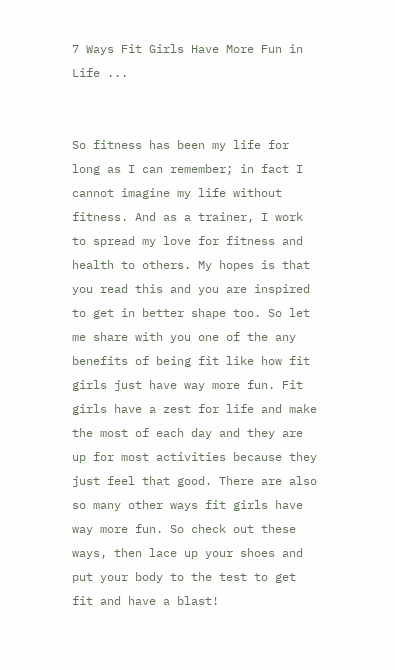7 Ways Fit Girls Have More Fun in Life ...


So fitness has been my life for long as I can remember; in fact I cannot imagine my life without fitness. And as a trainer, I work to spread my love for fitness and health to others. My hopes is that you read this and you are inspired to get in better shape too. So let me share with you one of the any benefits of being fit like how fit girls just have way more fun. Fit girls have a zest for life and make the most of each day and they are up for most activities because they just feel that good. There are also so many other ways fit girls have way more fun. So check out these ways, then lace up your shoes and put your body to the test to get fit and have a blast!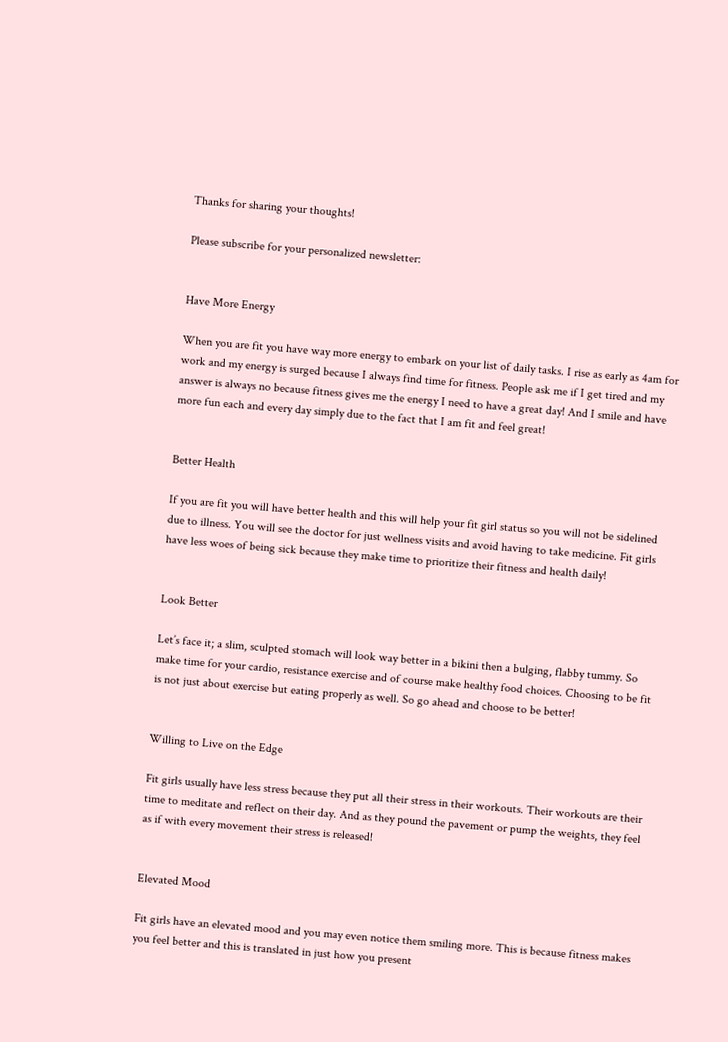Thanks for sharing your thoughts!

Please subscribe for your personalized newsletter:


Have More Energy

When you are fit you have way more energy to embark on your list of daily tasks. I rise as early as 4am for work and my energy is surged because I always find time for fitness. People ask me if I get tired and my answer is always no because fitness gives me the energy I need to have a great day! And I smile and have more fun each and every day simply due to the fact that I am fit and feel great!


Better Health

If you are fit you will have better health and this will help your fit girl status so you will not be sidelined due to illness. You will see the doctor for just wellness visits and avoid having to take medicine. Fit girls have less woes of being sick because they make time to prioritize their fitness and health daily!


Look Better

Let’s face it; a slim, sculpted stomach will look way better in a bikini then a bulging, flabby tummy. So make time for your cardio, resistance exercise and of course make healthy food choices. Choosing to be fit is not just about exercise but eating properly as well. So go ahead and choose to be better!


Willing to Live on the Edge

Fit girls usually have less stress because they put all their stress in their workouts. Their workouts are their time to meditate and reflect on their day. And as they pound the pavement or pump the weights, they feel as if with every movement their stress is released!


Elevated Mood

Fit girls have an elevated mood and you may even notice them smiling more. This is because fitness makes you feel better and this is translated in just how you present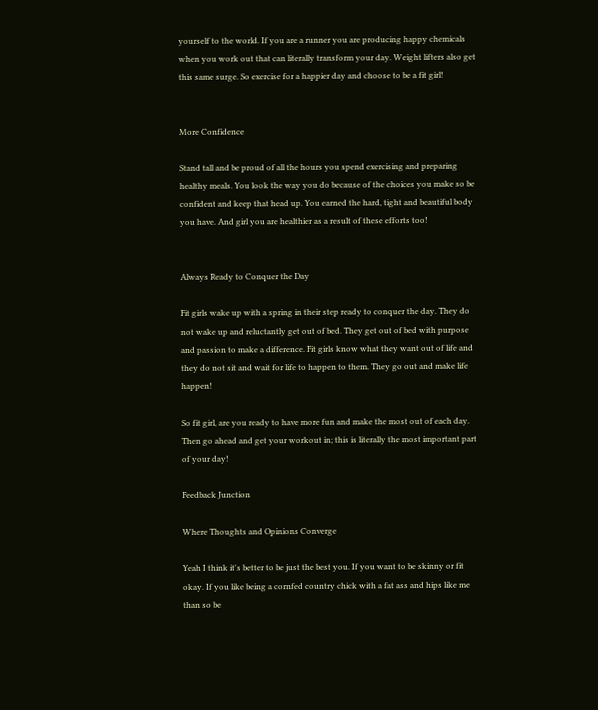yourself to the world. If you are a runner you are producing happy chemicals when you work out that can literally transform your day. Weight lifters also get this same surge. So exercise for a happier day and choose to be a fit girl!


More Confidence

Stand tall and be proud of all the hours you spend exercising and preparing healthy meals. You look the way you do because of the choices you make so be confident and keep that head up. You earned the hard, tight and beautiful body you have. And girl you are healthier as a result of these efforts too!


Always Ready to Conquer the Day

Fit girls wake up with a spring in their step ready to conquer the day. They do not wake up and reluctantly get out of bed. They get out of bed with purpose and passion to make a difference. Fit girls know what they want out of life and they do not sit and wait for life to happen to them. They go out and make life happen!

So fit girl, are you ready to have more fun and make the most out of each day. Then go ahead and get your workout in; this is literally the most important part of your day!

Feedback Junction

Where Thoughts and Opinions Converge

Yeah I think it's better to be just the best you. If you want to be skinny or fit okay. If you like being a cornfed country chick with a fat ass and hips like me than so be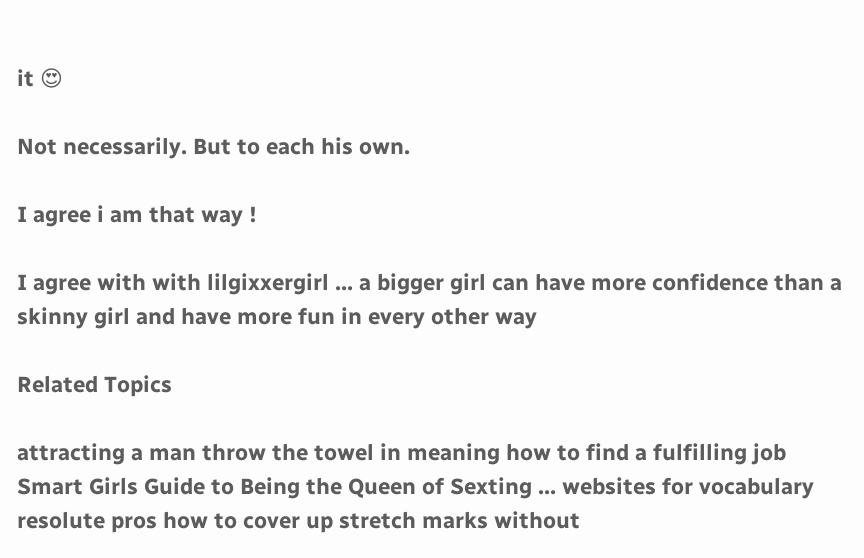it 😍

Not necessarily. But to each his own.

I agree i am that way !

I agree with with lilgixxergirl ... a bigger girl can have more confidence than a skinny girl and have more fun in every other way

Related Topics

attracting a man throw the towel in meaning how to find a fulfilling job Smart Girls Guide to Being the Queen of Sexting ... websites for vocabulary resolute pros how to cover up stretch marks without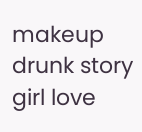makeup drunk story girl love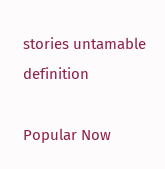stories untamable definition

Popular Now